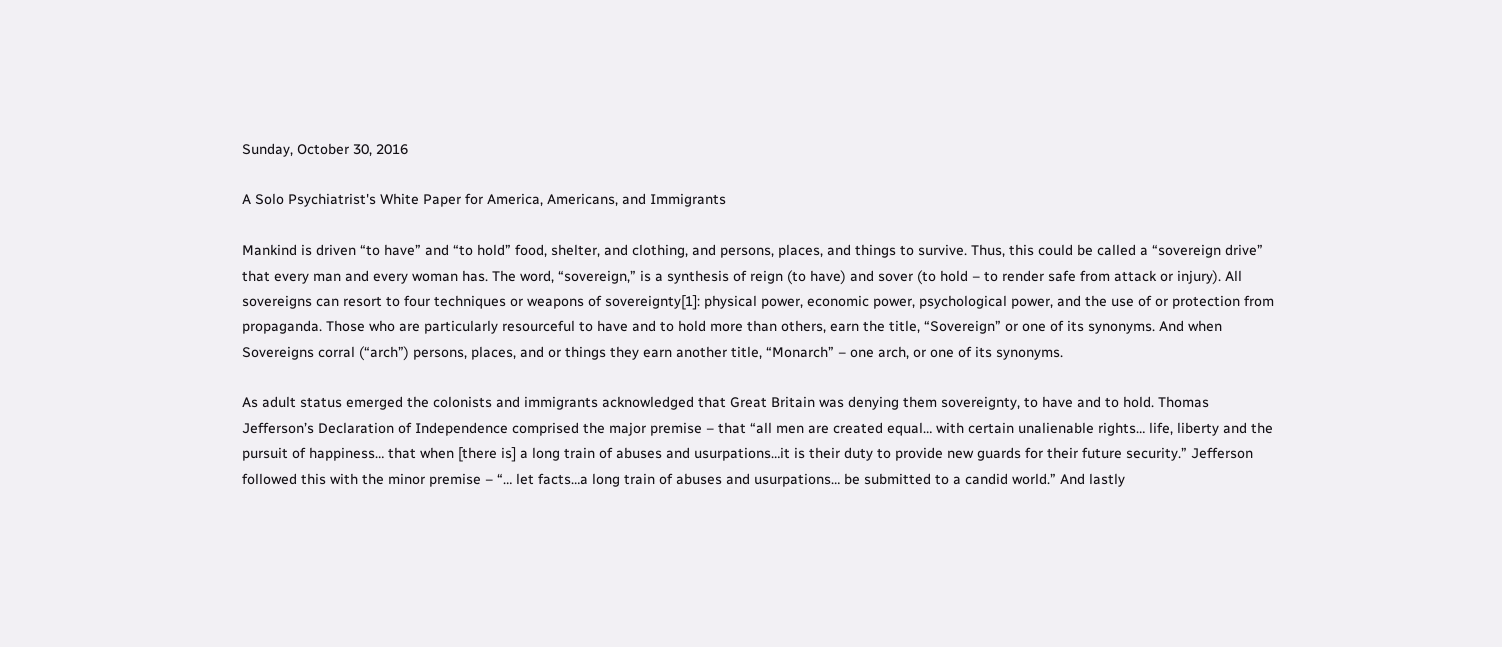Sunday, October 30, 2016

A Solo Psychiatrist's White Paper for America, Americans, and Immigrants

Mankind is driven “to have” and “to hold” food, shelter, and clothing, and persons, places, and things to survive. Thus, this could be called a “sovereign drive” that every man and every woman has. The word, “sovereign,” is a synthesis of reign (to have) and sover (to hold – to render safe from attack or injury). All sovereigns can resort to four techniques or weapons of sovereignty[1]: physical power, economic power, psychological power, and the use of or protection from propaganda. Those who are particularly resourceful to have and to hold more than others, earn the title, “Sovereign” or one of its synonyms. And when Sovereigns corral (“arch”) persons, places, and or things they earn another title, “Monarch” – one arch, or one of its synonyms.

As adult status emerged the colonists and immigrants acknowledged that Great Britain was denying them sovereignty, to have and to hold. Thomas Jefferson’s Declaration of Independence comprised the major premise – that “all men are created equal… with certain unalienable rights… life, liberty and the pursuit of happiness… that when [there is] a long train of abuses and usurpations…it is their duty to provide new guards for their future security.” Jefferson followed this with the minor premise – “… let facts…a long train of abuses and usurpations… be submitted to a candid world.” And lastly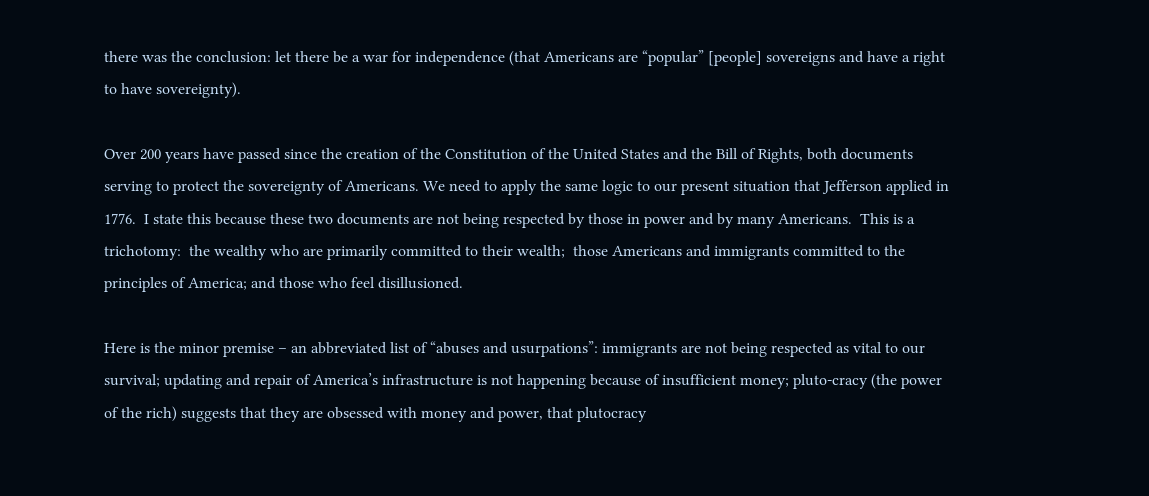there was the conclusion: let there be a war for independence (that Americans are “popular” [people] sovereigns and have a right to have sovereignty).

Over 200 years have passed since the creation of the Constitution of the United States and the Bill of Rights, both documents serving to protect the sovereignty of Americans. We need to apply the same logic to our present situation that Jefferson applied in 1776.  I state this because these two documents are not being respected by those in power and by many Americans.  This is a trichotomy:  the wealthy who are primarily committed to their wealth;  those Americans and immigrants committed to the principles of America; and those who feel disillusioned.

Here is the minor premise – an abbreviated list of “abuses and usurpations”: immigrants are not being respected as vital to our survival; updating and repair of America’s infrastructure is not happening because of insufficient money; pluto-cracy (the power of the rich) suggests that they are obsessed with money and power, that plutocracy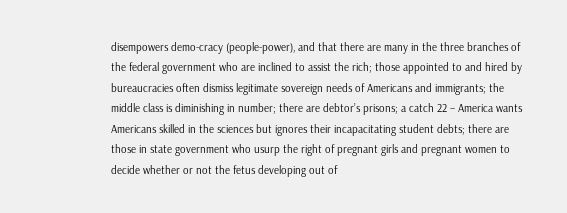disempowers demo-cracy (people-power), and that there are many in the three branches of the federal government who are inclined to assist the rich; those appointed to and hired by bureaucracies often dismiss legitimate sovereign needs of Americans and immigrants; the middle class is diminishing in number; there are debtor’s prisons; a catch 22 – America wants Americans skilled in the sciences but ignores their incapacitating student debts; there are those in state government who usurp the right of pregnant girls and pregnant women to decide whether or not the fetus developing out of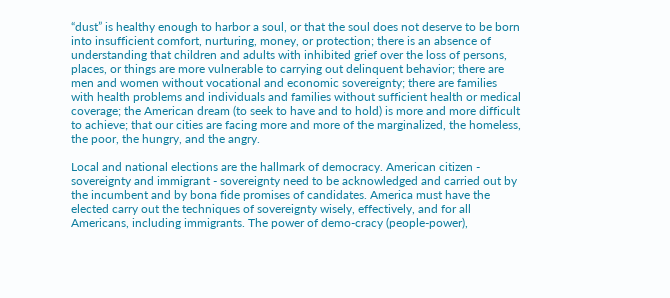“dust” is healthy enough to harbor a soul, or that the soul does not deserve to be born into insufficient comfort, nurturing, money, or protection; there is an absence of understanding that children and adults with inhibited grief over the loss of persons, places, or things are more vulnerable to carrying out delinquent behavior; there are men and women without vocational and economic sovereignty; there are families with health problems and individuals and families without sufficient health or medical coverage; the American dream (to seek to have and to hold) is more and more difficult to achieve; that our cities are facing more and more of the marginalized, the homeless, the poor, the hungry, and the angry.

Local and national elections are the hallmark of democracy. American citizen - sovereignty and immigrant - sovereignty need to be acknowledged and carried out by the incumbent and by bona fide promises of candidates. America must have the elected carry out the techniques of sovereignty wisely, effectively, and for all Americans, including immigrants. The power of demo-cracy (people-power),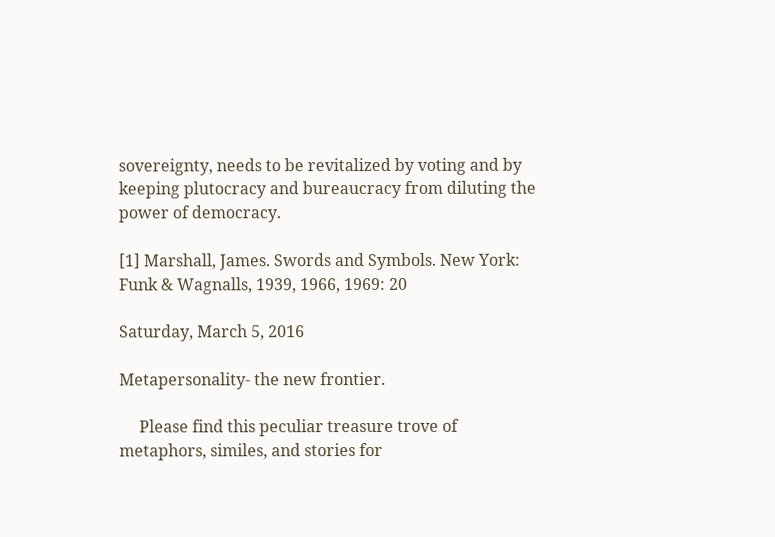sovereignty, needs to be revitalized by voting and by keeping plutocracy and bureaucracy from diluting the power of democracy.

[1] Marshall, James. Swords and Symbols. New York: Funk & Wagnalls, 1939, 1966, 1969: 20

Saturday, March 5, 2016

Metapersonality- the new frontier.

     Please find this peculiar treasure trove of metaphors, similes, and stories for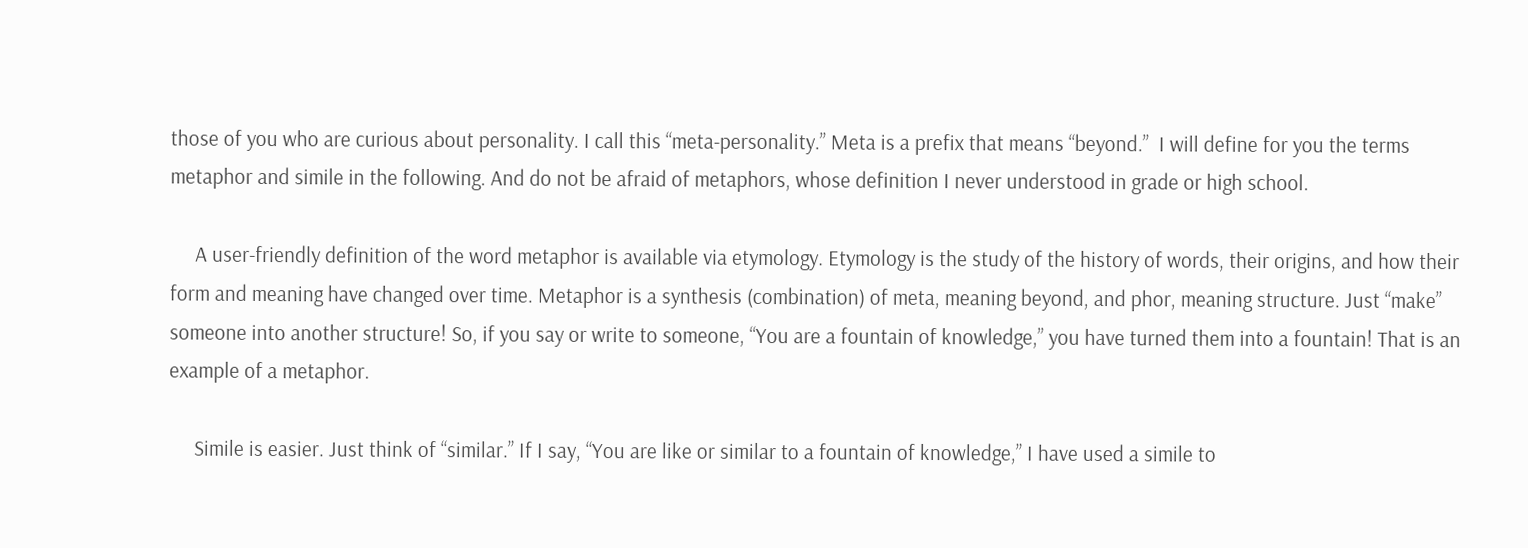those of you who are curious about personality. I call this “meta-personality.” Meta is a prefix that means “beyond.”  I will define for you the terms metaphor and simile in the following. And do not be afraid of metaphors, whose definition I never understood in grade or high school.

     A user-friendly definition of the word metaphor is available via etymology. Etymology is the study of the history of words, their origins, and how their form and meaning have changed over time. Metaphor is a synthesis (combination) of meta, meaning beyond, and phor, meaning structure. Just “make” someone into another structure! So, if you say or write to someone, “You are a fountain of knowledge,” you have turned them into a fountain! That is an example of a metaphor.

     Simile is easier. Just think of “similar.” If I say, “You are like or similar to a fountain of knowledge,” I have used a simile to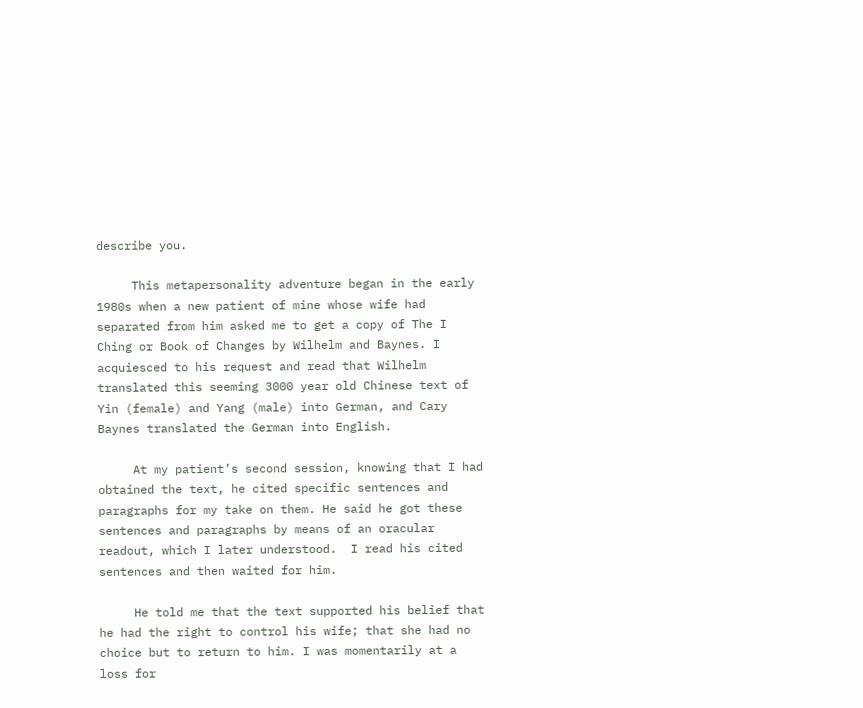describe you.

     This metapersonality adventure began in the early 1980s when a new patient of mine whose wife had separated from him asked me to get a copy of The I Ching or Book of Changes by Wilhelm and Baynes. I acquiesced to his request and read that Wilhelm translated this seeming 3000 year old Chinese text of Yin (female) and Yang (male) into German, and Cary Baynes translated the German into English.

     At my patient’s second session, knowing that I had obtained the text, he cited specific sentences and paragraphs for my take on them. He said he got these sentences and paragraphs by means of an oracular readout, which I later understood.  I read his cited sentences and then waited for him.

     He told me that the text supported his belief that he had the right to control his wife; that she had no choice but to return to him. I was momentarily at a loss for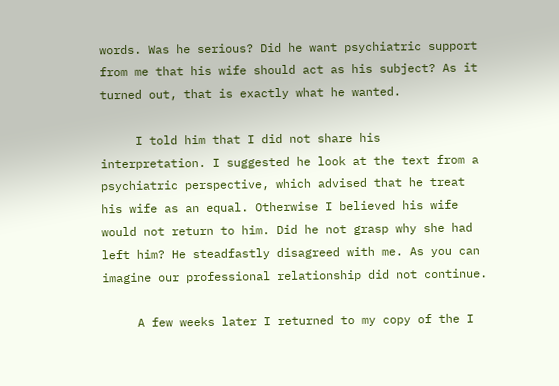words. Was he serious? Did he want psychiatric support from me that his wife should act as his subject? As it turned out, that is exactly what he wanted.

     I told him that I did not share his interpretation. I suggested he look at the text from a psychiatric perspective, which advised that he treat his wife as an equal. Otherwise I believed his wife would not return to him. Did he not grasp why she had left him? He steadfastly disagreed with me. As you can imagine our professional relationship did not continue.

     A few weeks later I returned to my copy of the I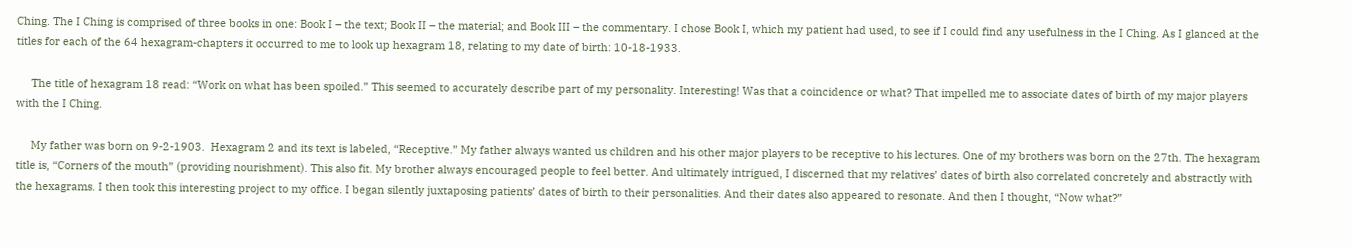Ching. The I Ching is comprised of three books in one: Book I – the text; Book II – the material; and Book III – the commentary. I chose Book I, which my patient had used, to see if I could find any usefulness in the I Ching. As I glanced at the titles for each of the 64 hexagram-chapters it occurred to me to look up hexagram 18, relating to my date of birth: 10-18-1933.

     The title of hexagram 18 read: “Work on what has been spoiled.” This seemed to accurately describe part of my personality. Interesting! Was that a coincidence or what? That impelled me to associate dates of birth of my major players with the I Ching.

     My father was born on 9-2-1903.  Hexagram 2 and its text is labeled, “Receptive.” My father always wanted us children and his other major players to be receptive to his lectures. One of my brothers was born on the 27th. The hexagram title is, “Corners of the mouth” (providing nourishment). This also fit. My brother always encouraged people to feel better. And ultimately intrigued, I discerned that my relatives’ dates of birth also correlated concretely and abstractly with the hexagrams. I then took this interesting project to my office. I began silently juxtaposing patients’ dates of birth to their personalities. And their dates also appeared to resonate. And then I thought, “Now what?”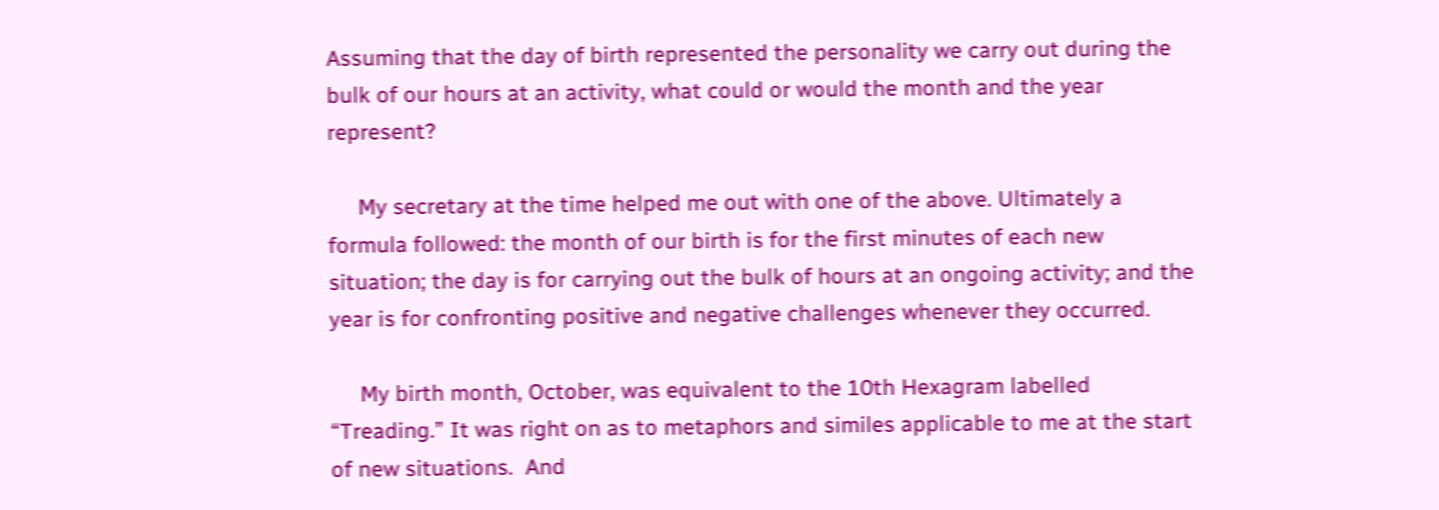Assuming that the day of birth represented the personality we carry out during the bulk of our hours at an activity, what could or would the month and the year represent?

     My secretary at the time helped me out with one of the above. Ultimately a formula followed: the month of our birth is for the first minutes of each new situation; the day is for carrying out the bulk of hours at an ongoing activity; and the year is for confronting positive and negative challenges whenever they occurred.

     My birth month, October, was equivalent to the 10th Hexagram labelled “Treading.” It was right on as to metaphors and similes applicable to me at the start of new situations.  And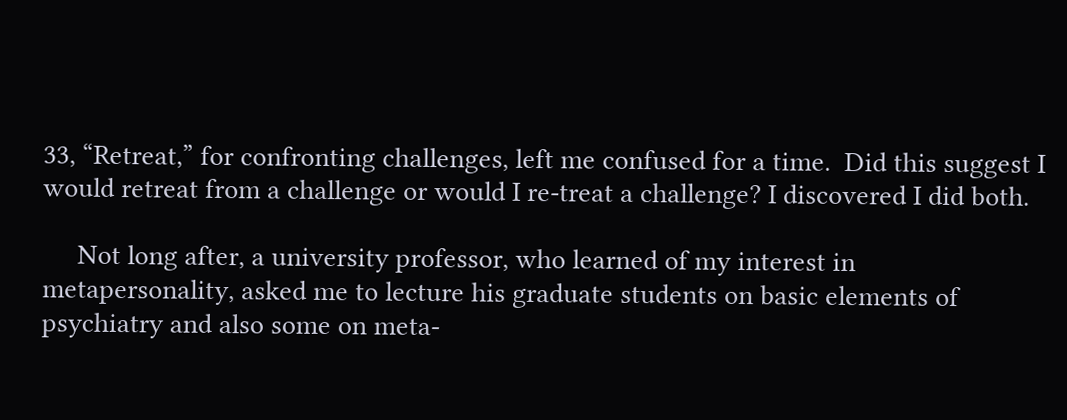33, “Retreat,” for confronting challenges, left me confused for a time.  Did this suggest I would retreat from a challenge or would I re-treat a challenge? I discovered I did both.

     Not long after, a university professor, who learned of my interest in metapersonality, asked me to lecture his graduate students on basic elements of psychiatry and also some on meta-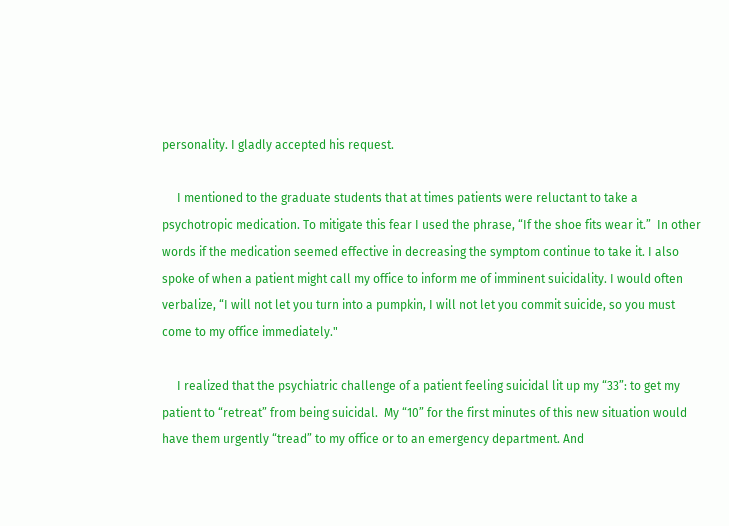personality. I gladly accepted his request.

     I mentioned to the graduate students that at times patients were reluctant to take a psychotropic medication. To mitigate this fear I used the phrase, “If the shoe fits wear it.”  In other words if the medication seemed effective in decreasing the symptom continue to take it. I also spoke of when a patient might call my office to inform me of imminent suicidality. I would often verbalize, “I will not let you turn into a pumpkin, I will not let you commit suicide, so you must come to my office immediately."

     I realized that the psychiatric challenge of a patient feeling suicidal lit up my “33”: to get my patient to “retreat” from being suicidal.  My “10” for the first minutes of this new situation would have them urgently “tread” to my office or to an emergency department. And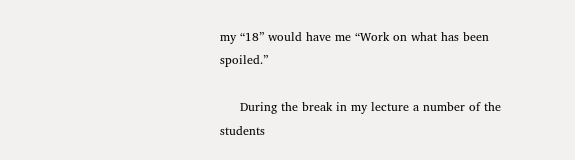my “18” would have me “Work on what has been spoiled.”

     During the break in my lecture a number of the students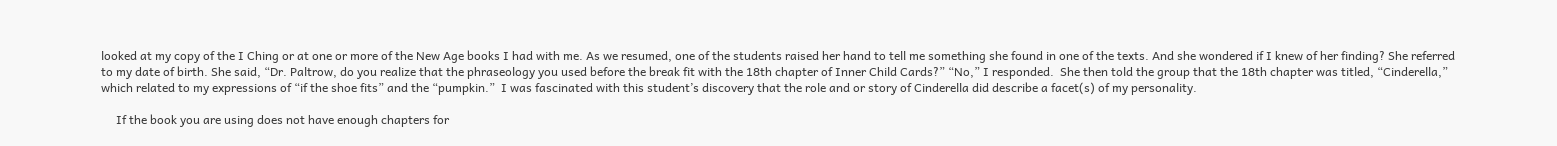looked at my copy of the I Ching or at one or more of the New Age books I had with me. As we resumed, one of the students raised her hand to tell me something she found in one of the texts. And she wondered if I knew of her finding? She referred to my date of birth. She said, “Dr. Paltrow, do you realize that the phraseology you used before the break fit with the 18th chapter of Inner Child Cards?” “No,” I responded.  She then told the group that the 18th chapter was titled, “Cinderella,” which related to my expressions of “if the shoe fits” and the “pumpkin.”  I was fascinated with this student’s discovery that the role and or story of Cinderella did describe a facet(s) of my personality.

     If the book you are using does not have enough chapters for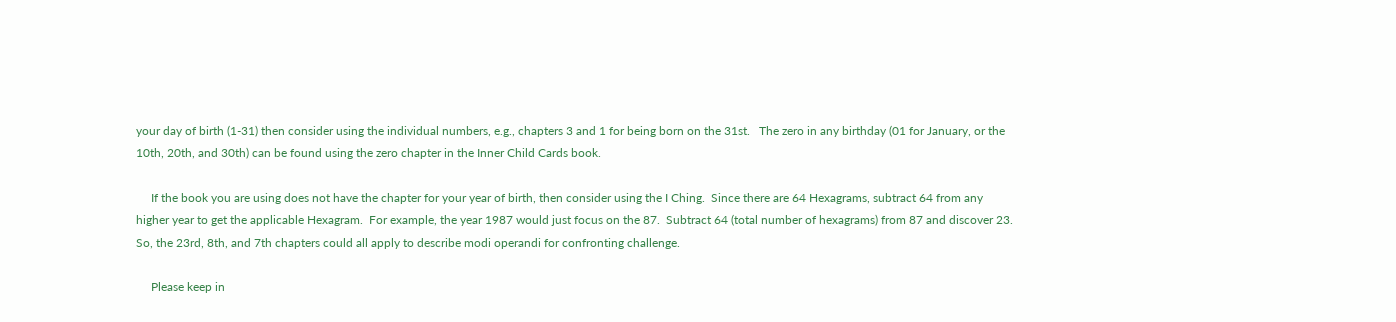your day of birth (1-31) then consider using the individual numbers, e.g., chapters 3 and 1 for being born on the 31st.   The zero in any birthday (01 for January, or the 10th, 20th, and 30th) can be found using the zero chapter in the Inner Child Cards book.

     If the book you are using does not have the chapter for your year of birth, then consider using the I Ching.  Since there are 64 Hexagrams, subtract 64 from any higher year to get the applicable Hexagram.  For example, the year 1987 would just focus on the 87.  Subtract 64 (total number of hexagrams) from 87 and discover 23.  So, the 23rd, 8th, and 7th chapters could all apply to describe modi operandi for confronting challenge.

     Please keep in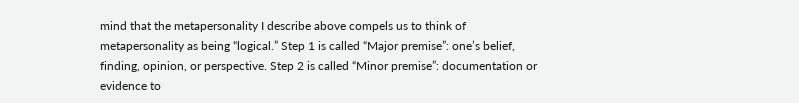mind that the metapersonality I describe above compels us to think of metapersonality as being “logical.” Step 1 is called “Major premise”: one’s belief, finding, opinion, or perspective. Step 2 is called “Minor premise”: documentation or evidence to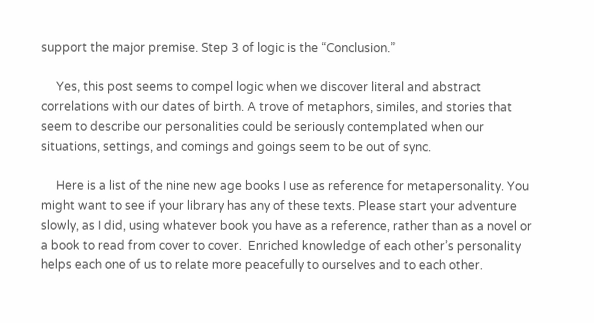support the major premise. Step 3 of logic is the “Conclusion.”

     Yes, this post seems to compel logic when we discover literal and abstract correlations with our dates of birth. A trove of metaphors, similes, and stories that seem to describe our personalities could be seriously contemplated when our situations, settings, and comings and goings seem to be out of sync.

     Here is a list of the nine new age books I use as reference for metapersonality. You might want to see if your library has any of these texts. Please start your adventure slowly, as I did, using whatever book you have as a reference, rather than as a novel or a book to read from cover to cover.  Enriched knowledge of each other’s personality helps each one of us to relate more peacefully to ourselves and to each other.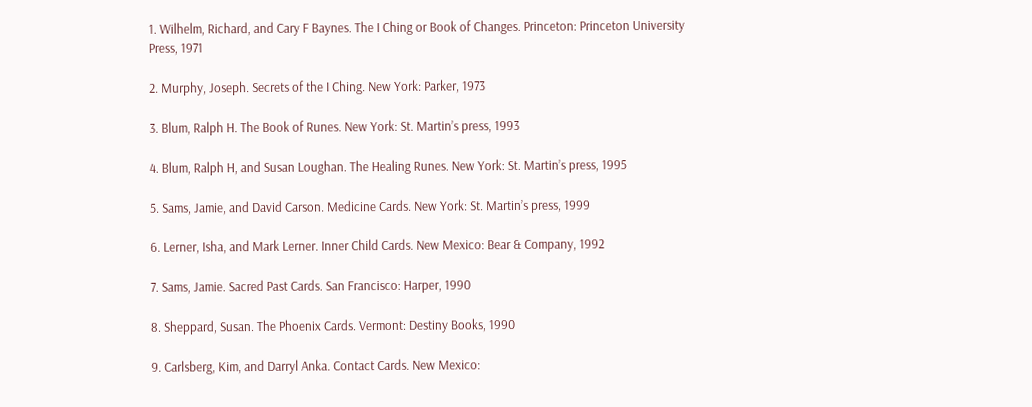1. Wilhelm, Richard, and Cary F Baynes. The I Ching or Book of Changes. Princeton: Princeton University Press, 1971

2. Murphy, Joseph. Secrets of the I Ching. New York: Parker, 1973

3. Blum, Ralph H. The Book of Runes. New York: St. Martin’s press, 1993

4. Blum, Ralph H, and Susan Loughan. The Healing Runes. New York: St. Martin’s press, 1995

5. Sams, Jamie, and David Carson. Medicine Cards. New York: St. Martin’s press, 1999

6. Lerner, Isha, and Mark Lerner. Inner Child Cards. New Mexico: Bear & Company, 1992

7. Sams, Jamie. Sacred Past Cards. San Francisco: Harper, 1990

8. Sheppard, Susan. The Phoenix Cards. Vermont: Destiny Books, 1990

9. Carlsberg, Kim, and Darryl Anka. Contact Cards. New Mexico: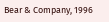Bear & Company, 1996